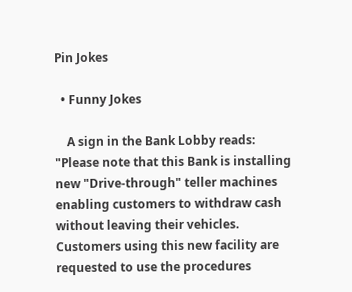Pin Jokes

  • Funny Jokes

    A sign in the Bank Lobby reads: "Please note that this Bank is installing new "Drive-through" teller machines enabling customers to withdraw cash without leaving their vehicles. Customers using this new facility are requested to use the procedures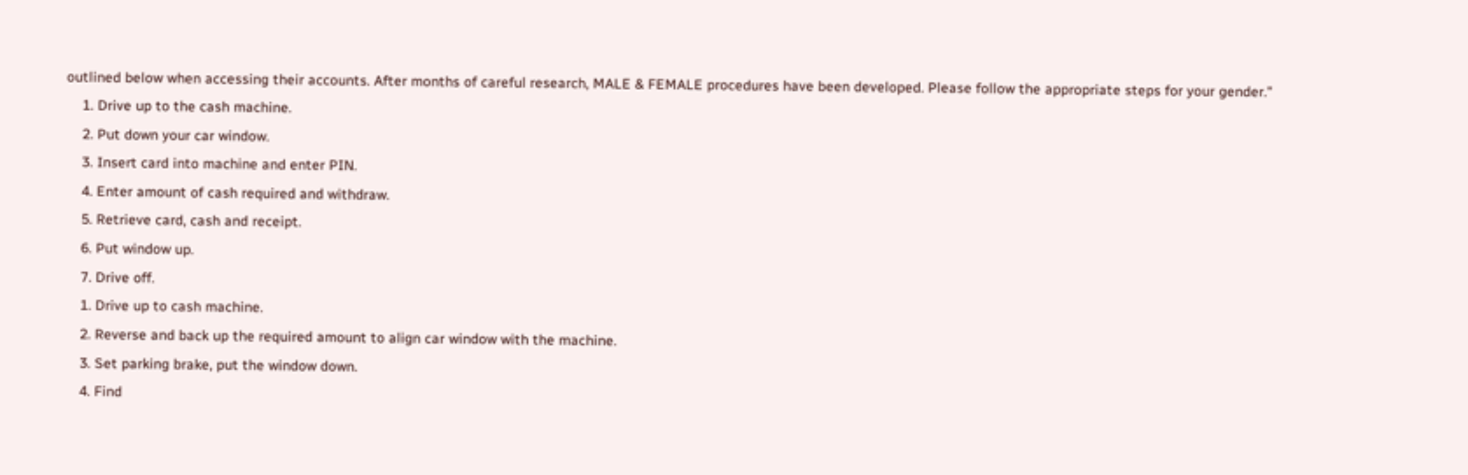outlined below when accessing their accounts. After months of careful research, MALE & FEMALE procedures have been developed. Please follow the appropriate steps for your gender."
    1. Drive up to the cash machine.
    2. Put down your car window.
    3. Insert card into machine and enter PIN.
    4. Enter amount of cash required and withdraw.
    5. Retrieve card, cash and receipt.
    6. Put window up.
    7. Drive off.
    1. Drive up to cash machine.
    2. Reverse and back up the required amount to align car window with the machine.
    3. Set parking brake, put the window down.
    4. Find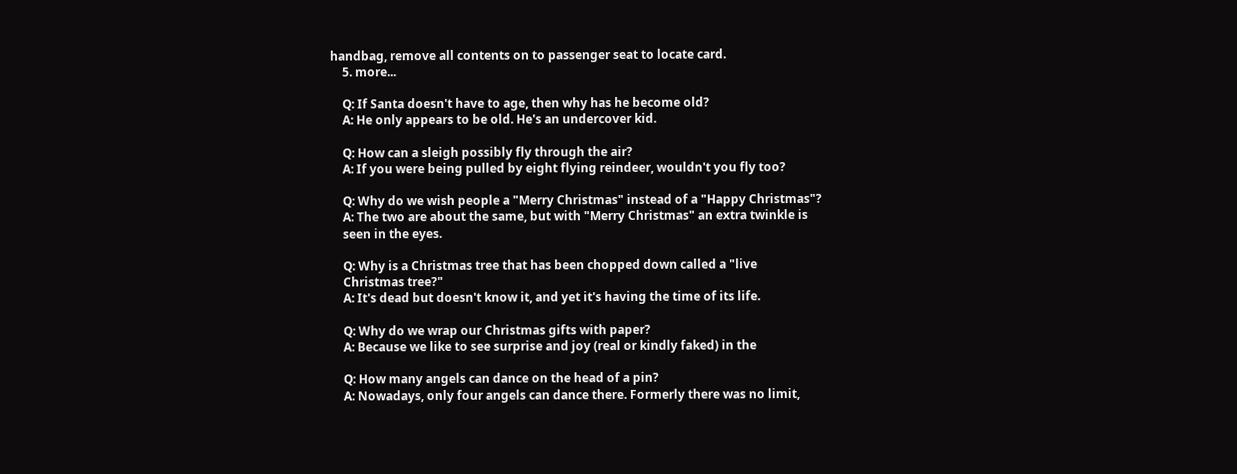handbag, remove all contents on to passenger seat to locate card.
    5. more...

    Q: If Santa doesn't have to age, then why has he become old?
    A: He only appears to be old. He's an undercover kid.

    Q: How can a sleigh possibly fly through the air?
    A: If you were being pulled by eight flying reindeer, wouldn't you fly too?

    Q: Why do we wish people a "Merry Christmas" instead of a "Happy Christmas"?
    A: The two are about the same, but with "Merry Christmas" an extra twinkle is
    seen in the eyes.

    Q: Why is a Christmas tree that has been chopped down called a "live
    Christmas tree?"
    A: It's dead but doesn't know it, and yet it's having the time of its life.

    Q: Why do we wrap our Christmas gifts with paper?
    A: Because we like to see surprise and joy (real or kindly faked) in the

    Q: How many angels can dance on the head of a pin?
    A: Nowadays, only four angels can dance there. Formerly there was no limit,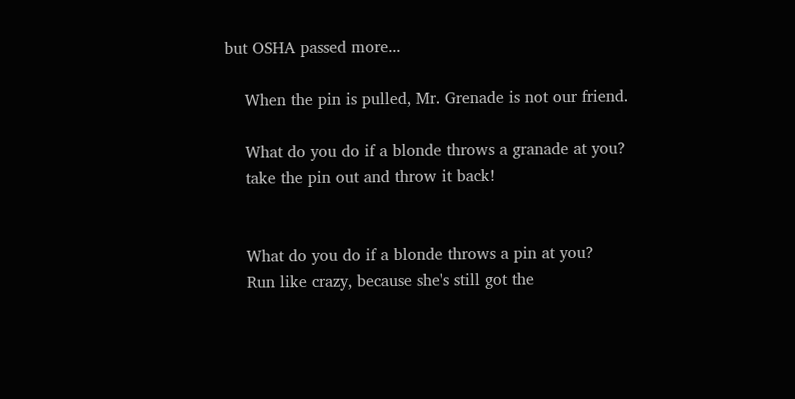but OSHA passed more...

    When the pin is pulled, Mr. Grenade is not our friend.

    What do you do if a blonde throws a granade at you?
    take the pin out and throw it back!


    What do you do if a blonde throws a pin at you?
    Run like crazy, because she's still got the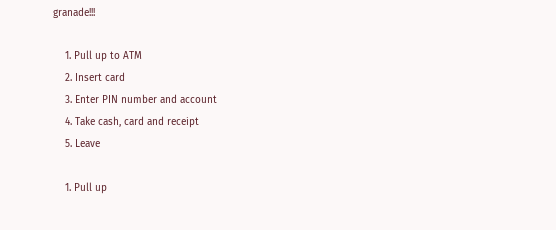granade!!!

    1. Pull up to ATM
    2. Insert card
    3. Enter PIN number and account
    4. Take cash, card and receipt
    5. Leave

    1. Pull up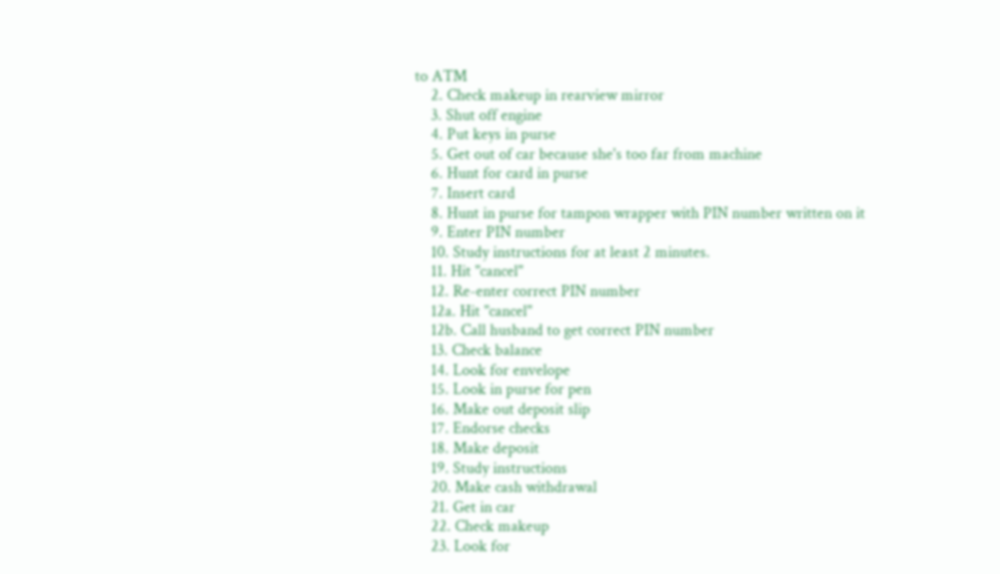to ATM
    2. Check makeup in rearview mirror
    3. Shut off engine
    4. Put keys in purse
    5. Get out of car because she's too far from machine
    6. Hunt for card in purse
    7. Insert card
    8. Hunt in purse for tampon wrapper with PIN number written on it
    9. Enter PIN number
    10. Study instructions for at least 2 minutes.
    11. Hit "cancel"
    12. Re-enter correct PIN number
    12a. Hit "cancel"
    12b. Call husband to get correct PIN number
    13. Check balance
    14. Look for envelope
    15. Look in purse for pen
    16. Make out deposit slip
    17. Endorse checks
    18. Make deposit
    19. Study instructions
    20. Make cash withdrawal
    21. Get in car
    22. Check makeup
    23. Look for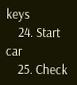keys
    24. Start car
    25. Check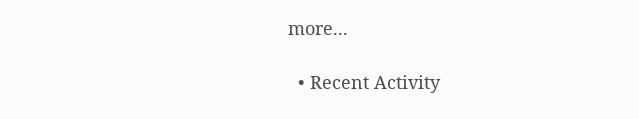more...

  • Recent Activity